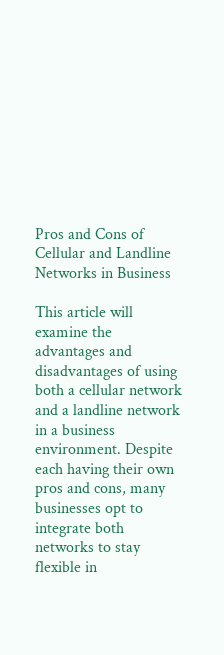Pros and Cons of Cellular and Landline Networks in Business

This article will examine the advantages and disadvantages of using both a cellular network and a landline network in a business environment. Despite each having their own pros and cons, many businesses opt to integrate both networks to stay flexible in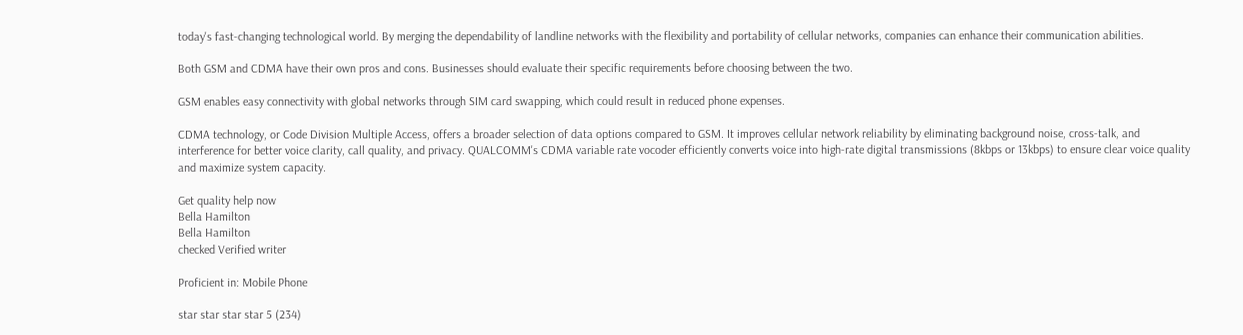today's fast-changing technological world. By merging the dependability of landline networks with the flexibility and portability of cellular networks, companies can enhance their communication abilities.

Both GSM and CDMA have their own pros and cons. Businesses should evaluate their specific requirements before choosing between the two.

GSM enables easy connectivity with global networks through SIM card swapping, which could result in reduced phone expenses.

CDMA technology, or Code Division Multiple Access, offers a broader selection of data options compared to GSM. It improves cellular network reliability by eliminating background noise, cross-talk, and interference for better voice clarity, call quality, and privacy. QUALCOMM's CDMA variable rate vocoder efficiently converts voice into high-rate digital transmissions (8kbps or 13kbps) to ensure clear voice quality and maximize system capacity.

Get quality help now
Bella Hamilton
Bella Hamilton
checked Verified writer

Proficient in: Mobile Phone

star star star star 5 (234)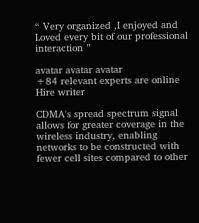“ Very organized ,I enjoyed and Loved every bit of our professional interaction ”

avatar avatar avatar
+84 relevant experts are online
Hire writer

CDMA's spread spectrum signal allows for greater coverage in the wireless industry, enabling networks to be constructed with fewer cell sites compared to other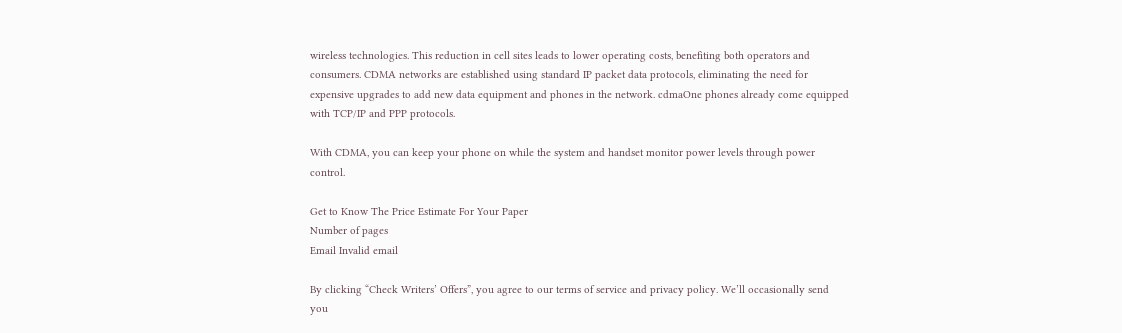wireless technologies. This reduction in cell sites leads to lower operating costs, benefiting both operators and consumers. CDMA networks are established using standard IP packet data protocols, eliminating the need for expensive upgrades to add new data equipment and phones in the network. cdmaOne phones already come equipped with TCP/IP and PPP protocols.

With CDMA, you can keep your phone on while the system and handset monitor power levels through power control.

Get to Know The Price Estimate For Your Paper
Number of pages
Email Invalid email

By clicking “Check Writers’ Offers”, you agree to our terms of service and privacy policy. We’ll occasionally send you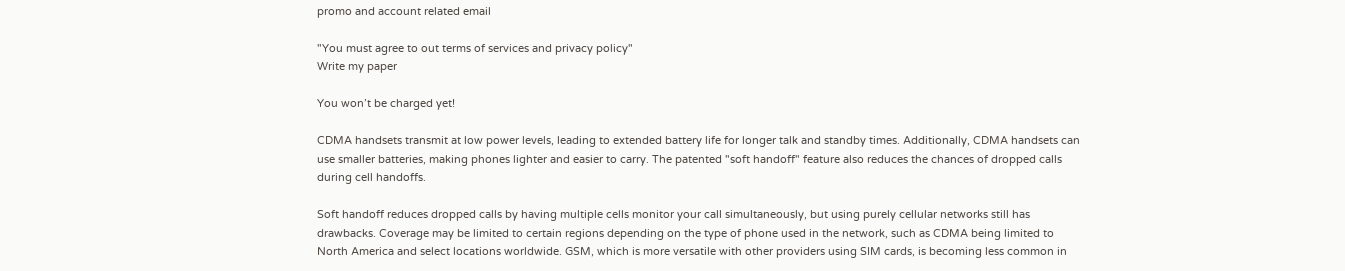promo and account related email

"You must agree to out terms of services and privacy policy"
Write my paper

You won’t be charged yet!

CDMA handsets transmit at low power levels, leading to extended battery life for longer talk and standby times. Additionally, CDMA handsets can use smaller batteries, making phones lighter and easier to carry. The patented "soft handoff" feature also reduces the chances of dropped calls during cell handoffs.

Soft handoff reduces dropped calls by having multiple cells monitor your call simultaneously, but using purely cellular networks still has drawbacks. Coverage may be limited to certain regions depending on the type of phone used in the network, such as CDMA being limited to North America and select locations worldwide. GSM, which is more versatile with other providers using SIM cards, is becoming less common in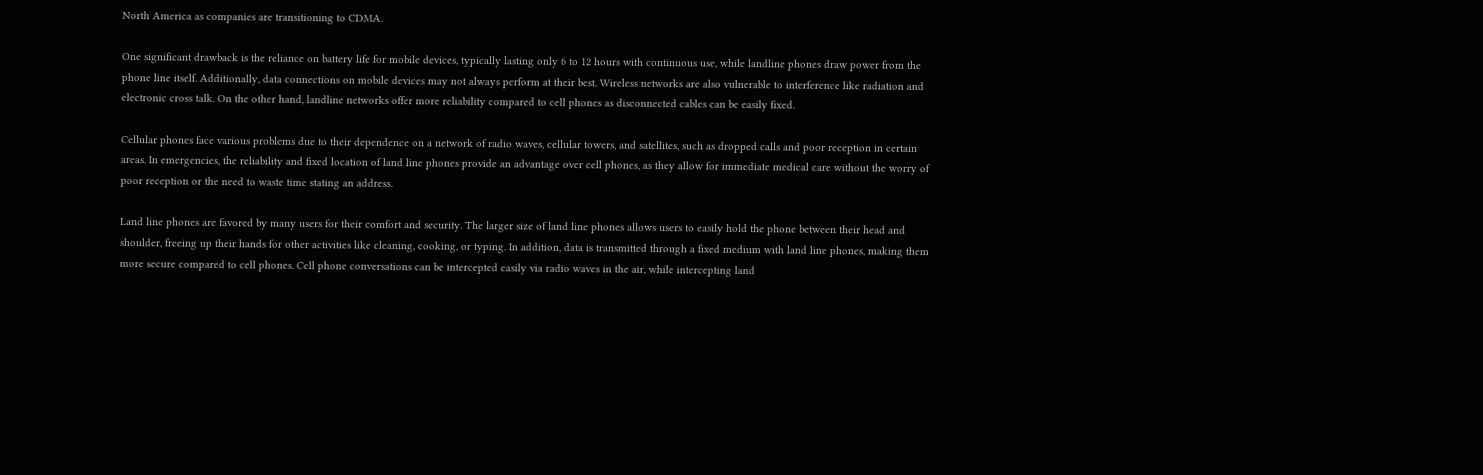North America as companies are transitioning to CDMA.

One significant drawback is the reliance on battery life for mobile devices, typically lasting only 6 to 12 hours with continuous use, while landline phones draw power from the phone line itself. Additionally, data connections on mobile devices may not always perform at their best. Wireless networks are also vulnerable to interference like radiation and electronic cross talk. On the other hand, landline networks offer more reliability compared to cell phones as disconnected cables can be easily fixed.

Cellular phones face various problems due to their dependence on a network of radio waves, cellular towers, and satellites, such as dropped calls and poor reception in certain areas. In emergencies, the reliability and fixed location of land line phones provide an advantage over cell phones, as they allow for immediate medical care without the worry of poor reception or the need to waste time stating an address.

Land line phones are favored by many users for their comfort and security. The larger size of land line phones allows users to easily hold the phone between their head and shoulder, freeing up their hands for other activities like cleaning, cooking, or typing. In addition, data is transmitted through a fixed medium with land line phones, making them more secure compared to cell phones. Cell phone conversations can be intercepted easily via radio waves in the air, while intercepting land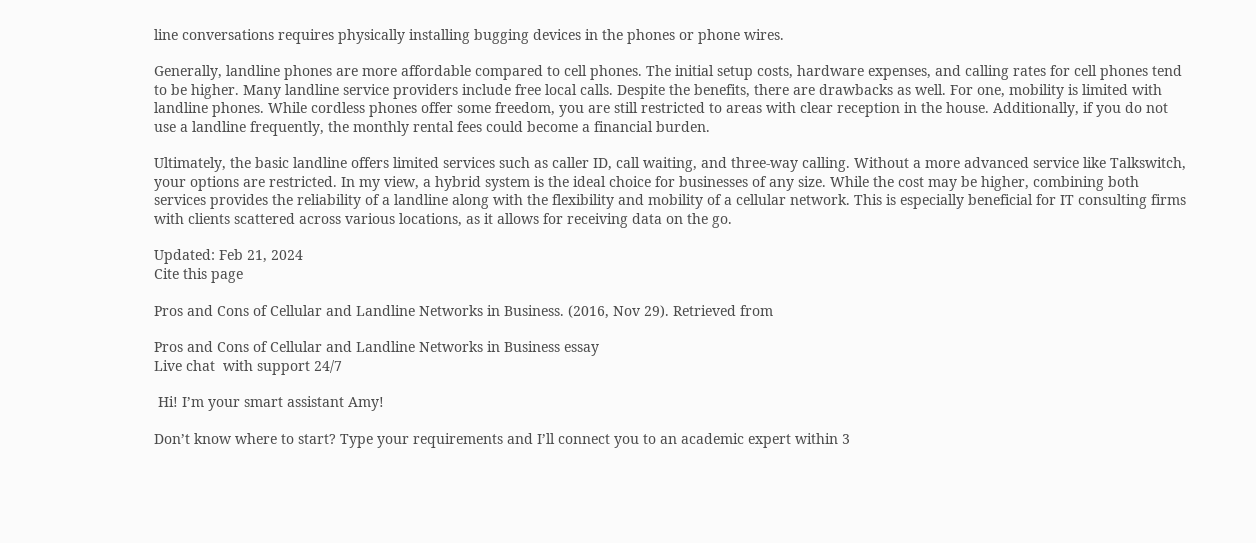line conversations requires physically installing bugging devices in the phones or phone wires.

Generally, landline phones are more affordable compared to cell phones. The initial setup costs, hardware expenses, and calling rates for cell phones tend to be higher. Many landline service providers include free local calls. Despite the benefits, there are drawbacks as well. For one, mobility is limited with landline phones. While cordless phones offer some freedom, you are still restricted to areas with clear reception in the house. Additionally, if you do not use a landline frequently, the monthly rental fees could become a financial burden.

Ultimately, the basic landline offers limited services such as caller ID, call waiting, and three-way calling. Without a more advanced service like Talkswitch, your options are restricted. In my view, a hybrid system is the ideal choice for businesses of any size. While the cost may be higher, combining both services provides the reliability of a landline along with the flexibility and mobility of a cellular network. This is especially beneficial for IT consulting firms with clients scattered across various locations, as it allows for receiving data on the go.

Updated: Feb 21, 2024
Cite this page

Pros and Cons of Cellular and Landline Networks in Business. (2016, Nov 29). Retrieved from

Pros and Cons of Cellular and Landline Networks in Business essay
Live chat  with support 24/7

 Hi! I’m your smart assistant Amy!

Don’t know where to start? Type your requirements and I’ll connect you to an academic expert within 3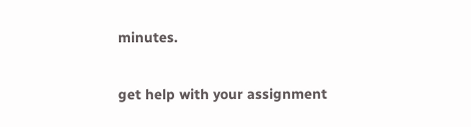minutes.

get help with your assignment